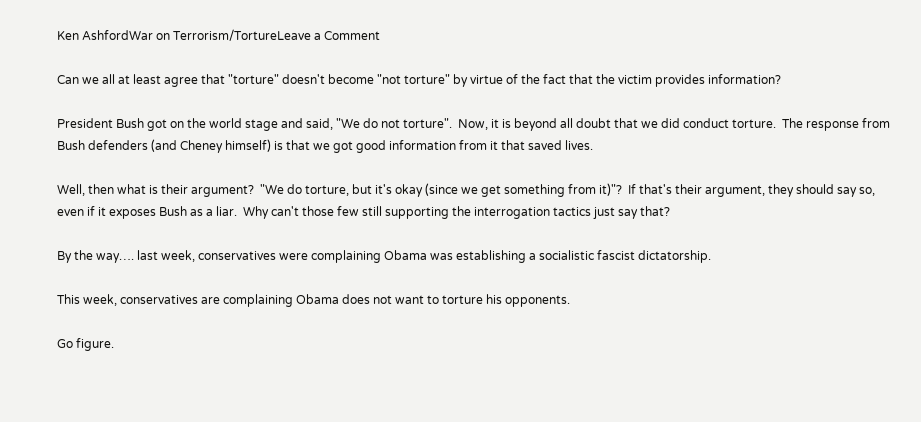Ken AshfordWar on Terrorism/TortureLeave a Comment

Can we all at least agree that "torture" doesn't become "not torture" by virtue of the fact that the victim provides information?

President Bush got on the world stage and said, "We do not torture".  Now, it is beyond all doubt that we did conduct torture.  The response from Bush defenders (and Cheney himself) is that we got good information from it that saved lives.

Well, then what is their argument?  "We do torture, but it's okay (since we get something from it)"?  If that's their argument, they should say so, even if it exposes Bush as a liar.  Why can't those few still supporting the interrogation tactics just say that?

By the way…. last week, conservatives were complaining Obama was establishing a socialistic fascist dictatorship.

This week, conservatives are complaining Obama does not want to torture his opponents.

Go figure.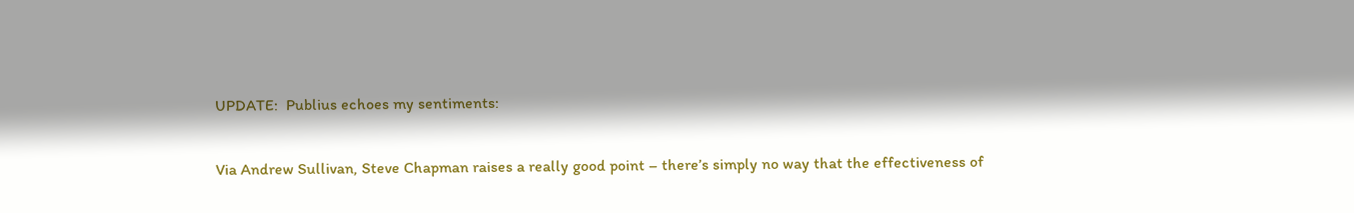UPDATE:  Publius echoes my sentiments:

Via Andrew Sullivan, Steve Chapman raises a really good point – there’s simply no way that the effectiveness of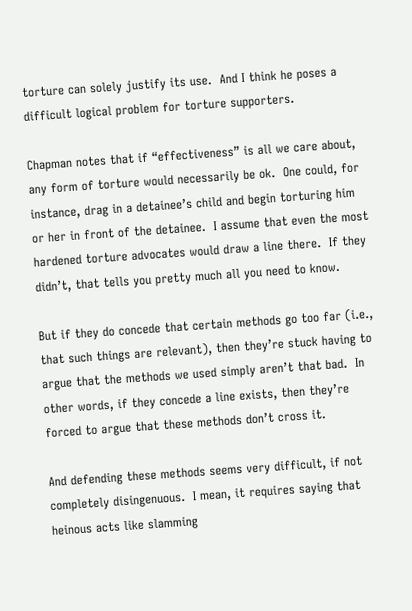torture can solely justify its use.  And I think he poses a difficult logical problem for torture supporters.

Chapman notes that if “effectiveness” is all we care about, any form of torture would necessarily be ok.  One could, for instance, drag in a detainee’s child and begin torturing him or her in front of the detainee.  I assume that even the most hardened torture advocates would draw a line there.  If they didn’t, that tells you pretty much all you need to know.

But if they do concede that certain methods go too far (i.e., that such things are relevant), then they’re stuck having to argue that the methods we used simply aren’t that bad.  In other words, if they concede a line exists, then they’re forced to argue that these methods don’t cross it.

And defending these methods seems very difficult, if not completely disingenuous.  I mean, it requires saying that heinous acts like slamming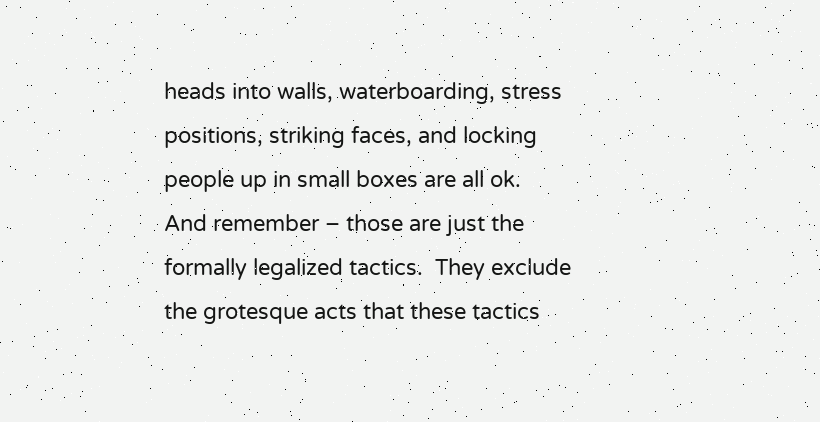heads into walls, waterboarding, stress positions, striking faces, and locking people up in small boxes are all ok.  And remember – those are just the formally legalized tactics.  They exclude the grotesque acts that these tactics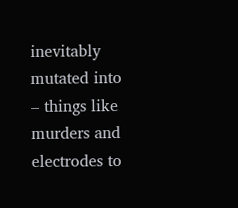inevitably mutated into – things like murders and electrodes to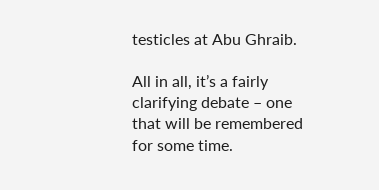testicles at Abu Ghraib.

All in all, it’s a fairly clarifying debate – one that will be remembered for some time.